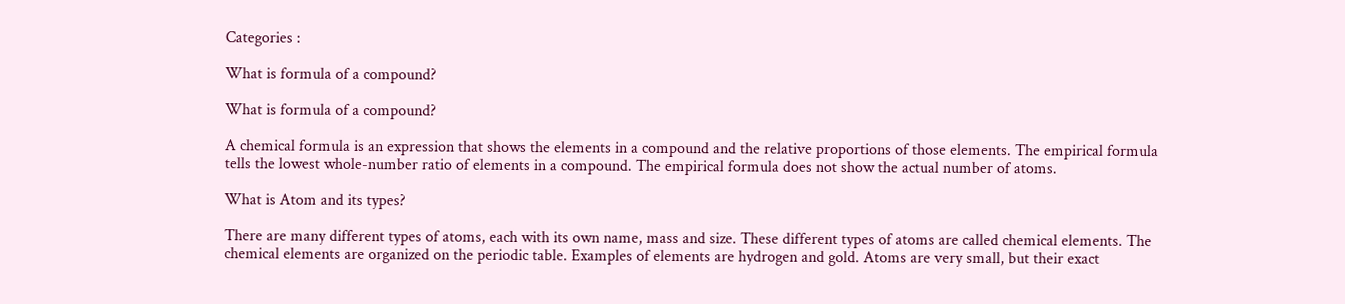Categories :

What is formula of a compound?

What is formula of a compound?

A chemical formula is an expression that shows the elements in a compound and the relative proportions of those elements. The empirical formula tells the lowest whole-number ratio of elements in a compound. The empirical formula does not show the actual number of atoms.

What is Atom and its types?

There are many different types of atoms, each with its own name, mass and size. These different types of atoms are called chemical elements. The chemical elements are organized on the periodic table. Examples of elements are hydrogen and gold. Atoms are very small, but their exact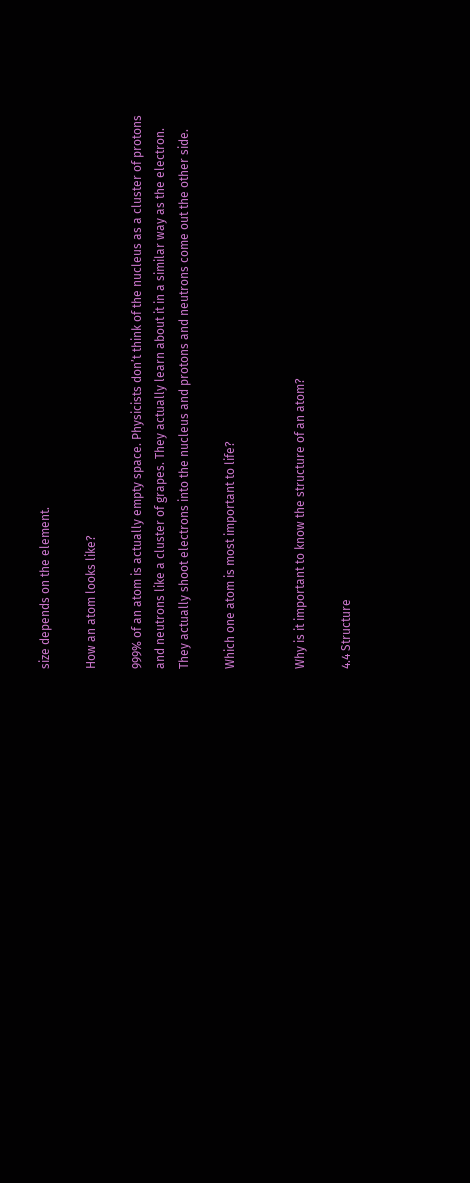size depends on the element.

How an atom looks like?

999% of an atom is actually empty space. Physicists don’t think of the nucleus as a cluster of protons and neutrons like a cluster of grapes. They actually learn about it in a similar way as the electron. They actually shoot electrons into the nucleus and protons and neutrons come out the other side.

Which one atom is most important to life?


Why is it important to know the structure of an atom?

4.4 Structure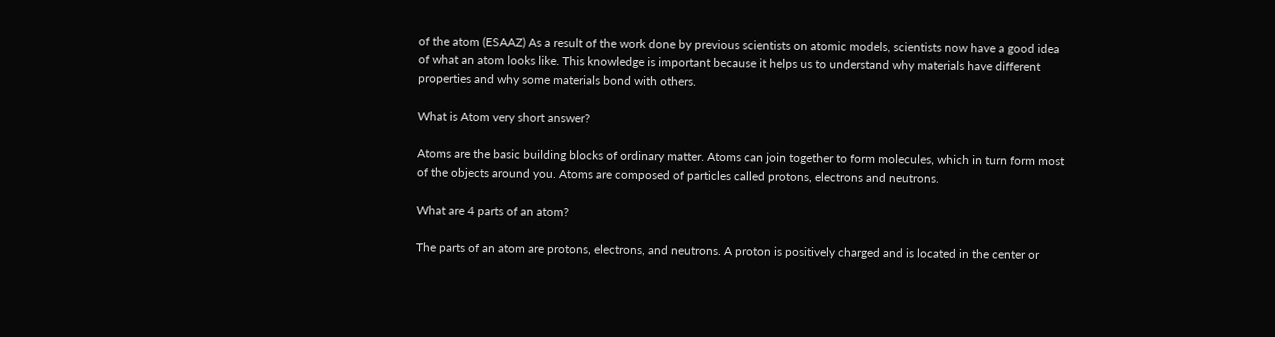of the atom (ESAAZ) As a result of the work done by previous scientists on atomic models, scientists now have a good idea of what an atom looks like. This knowledge is important because it helps us to understand why materials have different properties and why some materials bond with others.

What is Atom very short answer?

Atoms are the basic building blocks of ordinary matter. Atoms can join together to form molecules, which in turn form most of the objects around you. Atoms are composed of particles called protons, electrons and neutrons.

What are 4 parts of an atom?

The parts of an atom are protons, electrons, and neutrons. A proton is positively charged and is located in the center or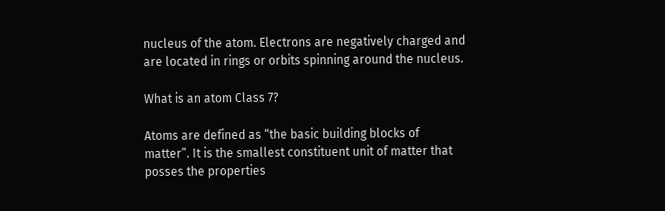nucleus of the atom. Electrons are negatively charged and are located in rings or orbits spinning around the nucleus.

What is an atom Class 7?

Atoms are defined as “the basic building blocks of matter”. It is the smallest constituent unit of matter that posses the properties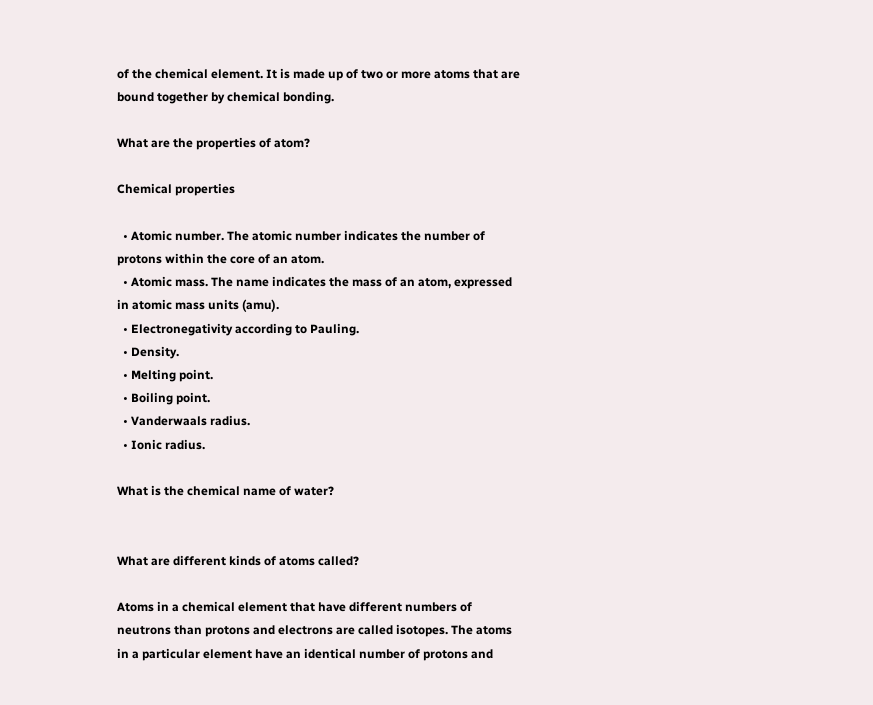of the chemical element. It is made up of two or more atoms that are bound together by chemical bonding.

What are the properties of atom?

Chemical properties

  • Atomic number. The atomic number indicates the number of protons within the core of an atom.
  • Atomic mass. The name indicates the mass of an atom, expressed in atomic mass units (amu).
  • Electronegativity according to Pauling.
  • Density.
  • Melting point.
  • Boiling point.
  • Vanderwaals radius.
  • Ionic radius.

What is the chemical name of water?


What are different kinds of atoms called?

Atoms in a chemical element that have different numbers of neutrons than protons and electrons are called isotopes. The atoms in a particular element have an identical number of protons and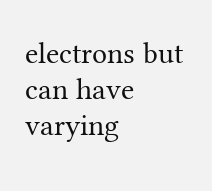electrons but can have varying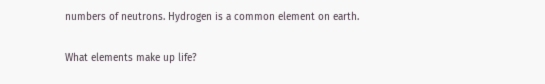numbers of neutrons. Hydrogen is a common element on earth.

What elements make up life?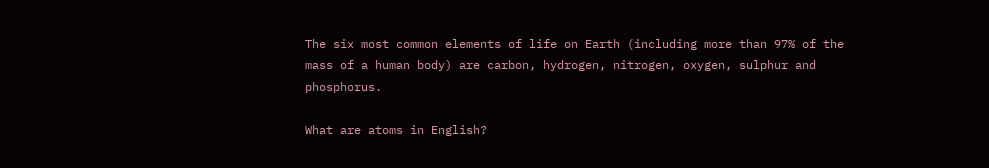The six most common elements of life on Earth (including more than 97% of the mass of a human body) are carbon, hydrogen, nitrogen, oxygen, sulphur and phosphorus.

What are atoms in English?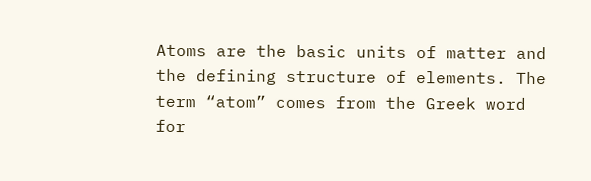Atoms are the basic units of matter and the defining structure of elements. The term “atom” comes from the Greek word for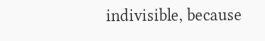indivisible, because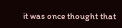it was once thought that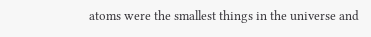atoms were the smallest things in the universe and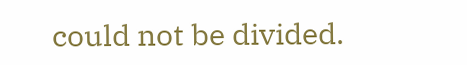could not be divided.